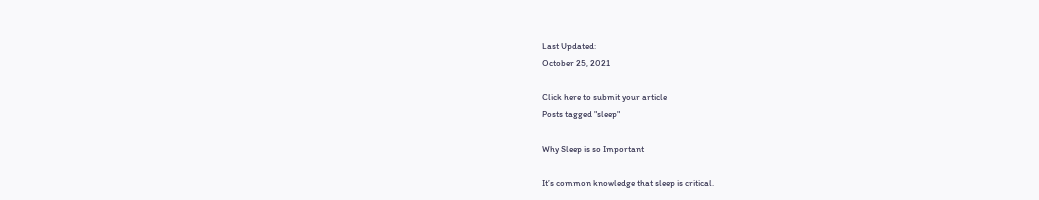Last Updated:
October 25, 2021

Click here to submit your article
Posts tagged "sleep"

Why Sleep is so Important

It’s common knowledge that sleep is critical.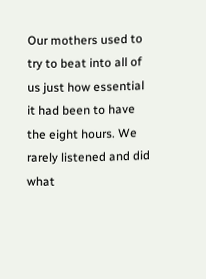Our mothers used to try to beat into all of us just how essential it had been to have the eight hours. We rarely listened and did what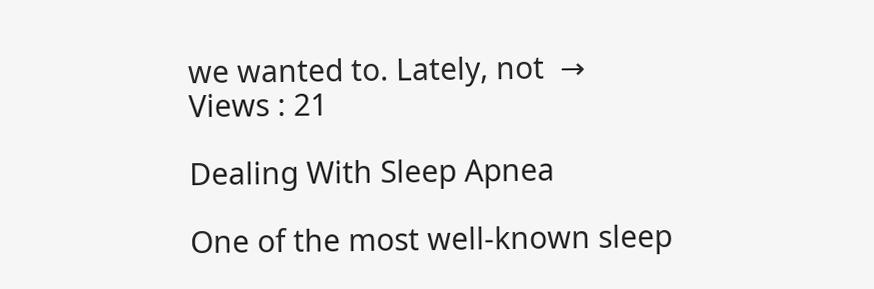we wanted to. Lately, not  →
Views : 21

Dealing With Sleep Apnea

One of the most well-known sleep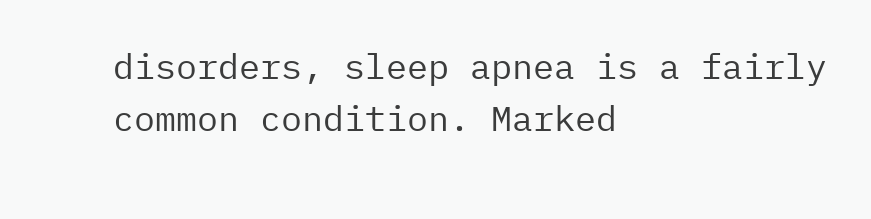disorders, sleep apnea is a fairly common condition. Marked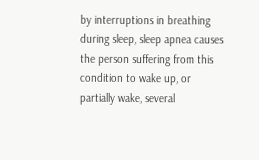by interruptions in breathing during sleep, sleep apnea causes the person suffering from this condition to wake up, or partially wake, several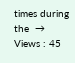times during the  →
Views : 45